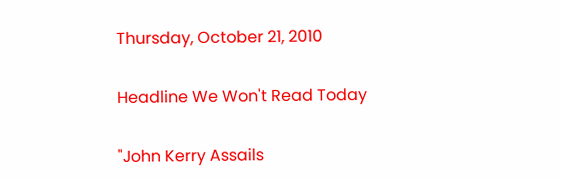Thursday, October 21, 2010

Headline We Won't Read Today

"John Kerry Assails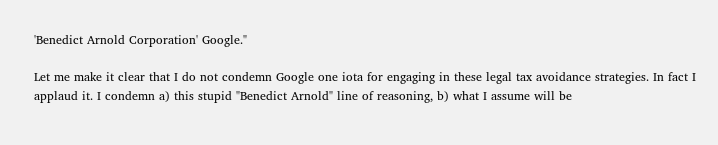'Benedict Arnold Corporation' Google."

Let me make it clear that I do not condemn Google one iota for engaging in these legal tax avoidance strategies. In fact I applaud it. I condemn a) this stupid "Benedict Arnold" line of reasoning, b) what I assume will be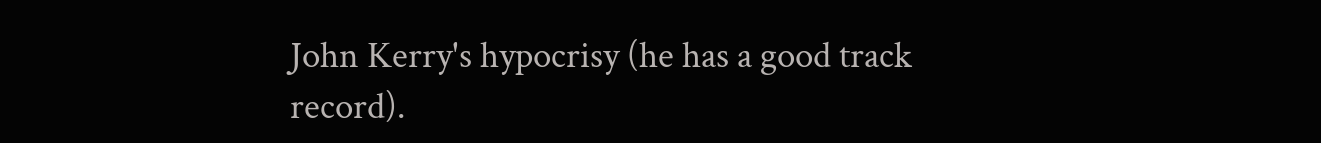John Kerry's hypocrisy (he has a good track record).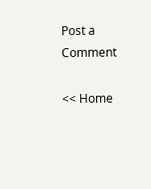Post a Comment

<< Home